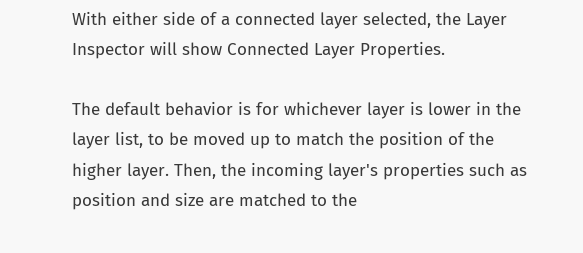With either side of a connected layer selected, the Layer Inspector will show Connected Layer Properties.

The default behavior is for whichever layer is lower in the layer list, to be moved up to match the position of the higher layer. Then, the incoming layer's properties such as position and size are matched to the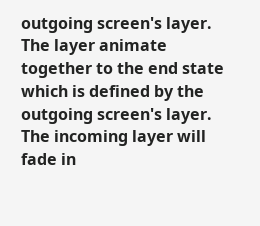outgoing screen's layer. The layer animate together to the end state which is defined by the outgoing screen's layer. The incoming layer will fade in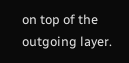on top of the outgoing layer.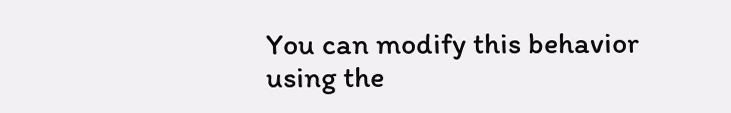You can modify this behavior using the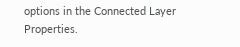options in the Connected Layer Properties.